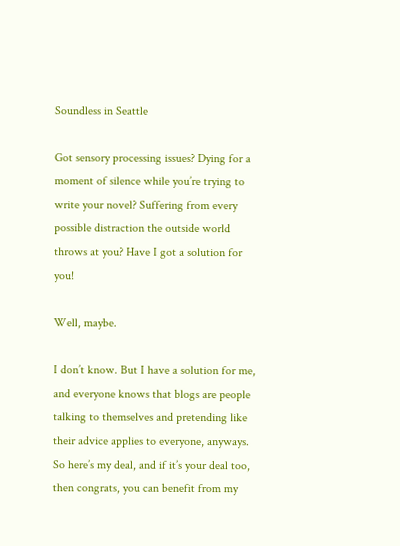Soundless in Seattle

Got sensory processing issues? Dying for a moment of silence while you’re trying to write your novel? Suffering from every possible distraction the outside world throws at you? Have I got a solution for you!

Well, maybe.

I don’t know. But I have a solution for me, and everyone knows that blogs are people talking to themselves and pretending like their advice applies to everyone, anyways. So here’s my deal, and if it’s your deal too, then congrats, you can benefit from my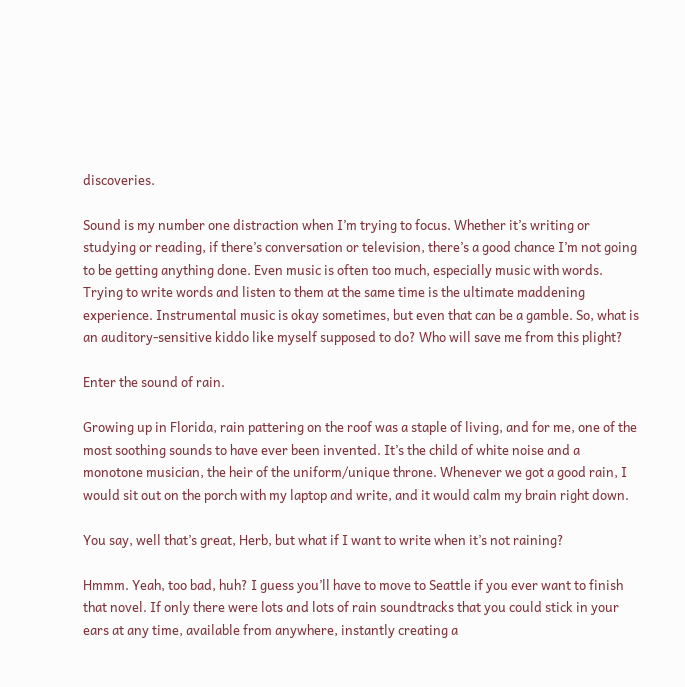discoveries.

Sound is my number one distraction when I’m trying to focus. Whether it’s writing or studying or reading, if there’s conversation or television, there’s a good chance I’m not going to be getting anything done. Even music is often too much, especially music with words. Trying to write words and listen to them at the same time is the ultimate maddening experience. Instrumental music is okay sometimes, but even that can be a gamble. So, what is an auditory-sensitive kiddo like myself supposed to do? Who will save me from this plight?

Enter the sound of rain.

Growing up in Florida, rain pattering on the roof was a staple of living, and for me, one of the most soothing sounds to have ever been invented. It’s the child of white noise and a monotone musician, the heir of the uniform/unique throne. Whenever we got a good rain, I would sit out on the porch with my laptop and write, and it would calm my brain right down.

You say, well that’s great, Herb, but what if I want to write when it’s not raining?

Hmmm. Yeah, too bad, huh? I guess you’ll have to move to Seattle if you ever want to finish that novel. If only there were lots and lots of rain soundtracks that you could stick in your ears at any time, available from anywhere, instantly creating a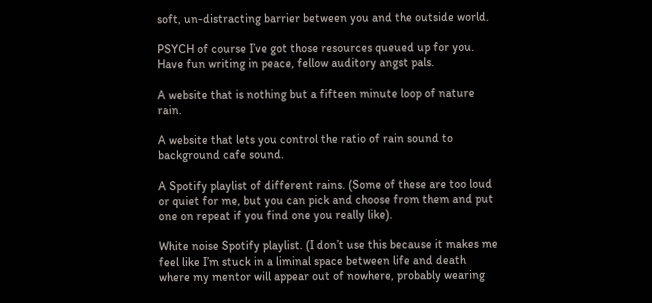soft, un-distracting barrier between you and the outside world.

PSYCH of course I’ve got those resources queued up for you. Have fun writing in peace, fellow auditory angst pals.

A website that is nothing but a fifteen minute loop of nature rain.

A website that lets you control the ratio of rain sound to background cafe sound.

A Spotify playlist of different rains. (Some of these are too loud or quiet for me, but you can pick and choose from them and put one on repeat if you find one you really like).

White noise Spotify playlist. (I don’t use this because it makes me feel like I’m stuck in a liminal space between life and death where my mentor will appear out of nowhere, probably wearing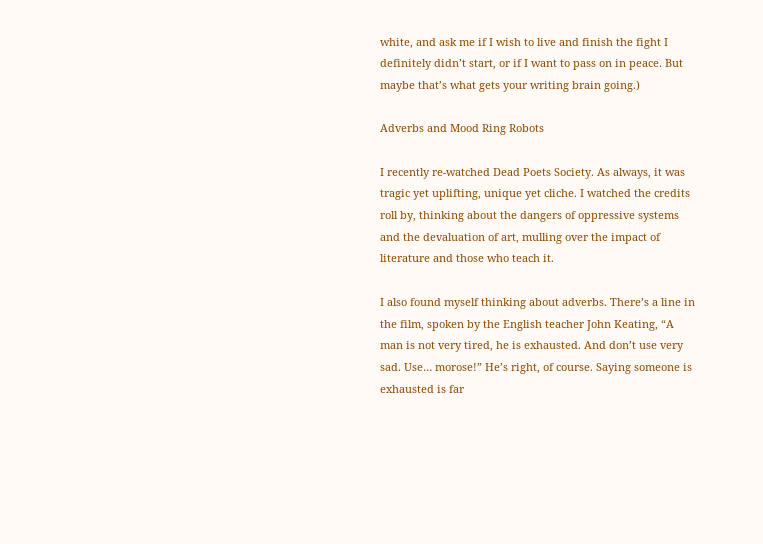white, and ask me if I wish to live and finish the fight I definitely didn’t start, or if I want to pass on in peace. But maybe that’s what gets your writing brain going.)

Adverbs and Mood Ring Robots

I recently re-watched Dead Poets Society. As always, it was tragic yet uplifting, unique yet cliche. I watched the credits roll by, thinking about the dangers of oppressive systems and the devaluation of art, mulling over the impact of literature and those who teach it.

I also found myself thinking about adverbs. There’s a line in the film, spoken by the English teacher John Keating, “A man is not very tired, he is exhausted. And don’t use very sad. Use… morose!” He’s right, of course. Saying someone is exhausted is far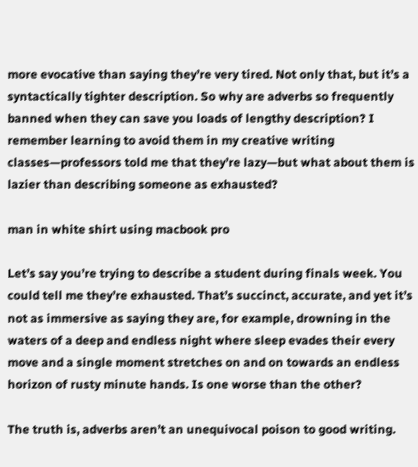more evocative than saying they’re very tired. Not only that, but it’s a syntactically tighter description. So why are adverbs so frequently banned when they can save you loads of lengthy description? I remember learning to avoid them in my creative writing classes—professors told me that they’re lazy—but what about them is lazier than describing someone as exhausted?

man in white shirt using macbook pro

Let’s say you’re trying to describe a student during finals week. You could tell me they’re exhausted. That’s succinct, accurate, and yet it’s not as immersive as saying they are, for example, drowning in the waters of a deep and endless night where sleep evades their every move and a single moment stretches on and on towards an endless horizon of rusty minute hands. Is one worse than the other?

The truth is, adverbs aren’t an unequivocal poison to good writing.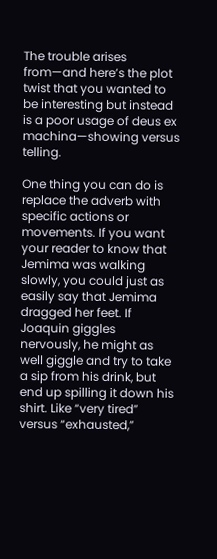The trouble arises from—and here’s the plot twist that you wanted to be interesting but instead is a poor usage of deus ex machina—showing versus telling.

One thing you can do is replace the adverb with specific actions or movements. If you want your reader to know that Jemima was walking slowly, you could just as easily say that Jemima dragged her feet. If Joaquin giggles nervously, he might as well giggle and try to take a sip from his drink, but end up spilling it down his shirt. Like “very tired” versus “exhausted,”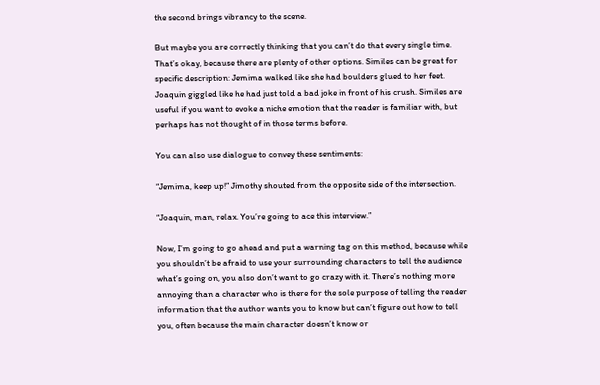the second brings vibrancy to the scene.

But maybe you are correctly thinking that you can’t do that every single time. That’s okay, because there are plenty of other options. Similes can be great for specific description: Jemima walked like she had boulders glued to her feet. Joaquin giggled like he had just told a bad joke in front of his crush. Similes are useful if you want to evoke a niche emotion that the reader is familiar with, but perhaps has not thought of in those terms before.

You can also use dialogue to convey these sentiments:

“Jemima, keep up!” Jimothy shouted from the opposite side of the intersection.

“Joaquin, man, relax. You’re going to ace this interview.”

Now, I’m going to go ahead and put a warning tag on this method, because while you shouldn’t be afraid to use your surrounding characters to tell the audience what’s going on, you also don’t want to go crazy with it. There’s nothing more annoying than a character who is there for the sole purpose of telling the reader information that the author wants you to know but can’t figure out how to tell you, often because the main character doesn’t know or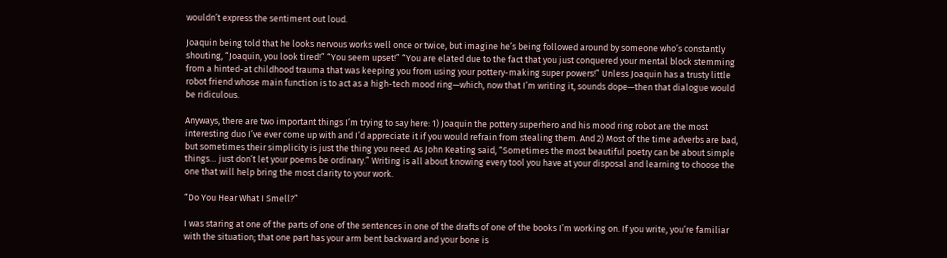wouldn’t express the sentiment out loud.

Joaquin being told that he looks nervous works well once or twice, but imagine he’s being followed around by someone who’s constantly shouting, “Joaquin, you look tired!” “You seem upset!” “You are elated due to the fact that you just conquered your mental block stemming from a hinted-at childhood trauma that was keeping you from using your pottery-making super powers!” Unless Joaquin has a trusty little robot friend whose main function is to act as a high-tech mood ring—which, now that I’m writing it, sounds dope—then that dialogue would be ridiculous.

Anyways, there are two important things I’m trying to say here: 1) Joaquin the pottery superhero and his mood ring robot are the most interesting duo I’ve ever come up with and I’d appreciate it if you would refrain from stealing them. And 2) Most of the time adverbs are bad, but sometimes their simplicity is just the thing you need. As John Keating said, “Sometimes the most beautiful poetry can be about simple things… just don’t let your poems be ordinary.” Writing is all about knowing every tool you have at your disposal and learning to choose the one that will help bring the most clarity to your work.

“Do You Hear What I Smell?”

I was staring at one of the parts of one of the sentences in one of the drafts of one of the books I’m working on. If you write, you’re familiar with the situation; that one part has your arm bent backward and your bone is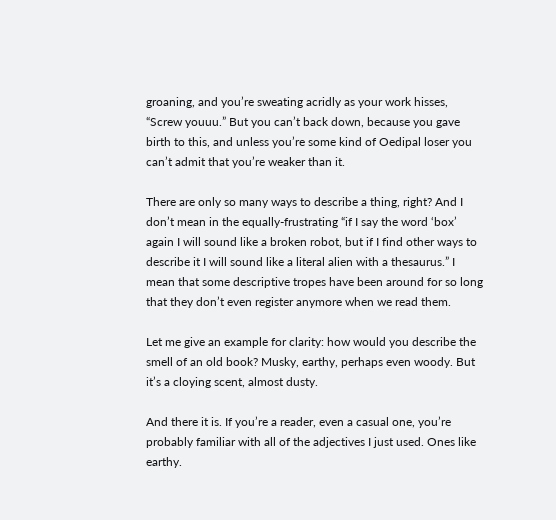groaning, and you’re sweating acridly as your work hisses, “Screw youuu.” But you can’t back down, because you gave birth to this, and unless you’re some kind of Oedipal loser you can’t admit that you’re weaker than it.

There are only so many ways to describe a thing, right? And I don’t mean in the equally-frustrating “if I say the word ‘box’ again I will sound like a broken robot, but if I find other ways to describe it I will sound like a literal alien with a thesaurus.” I mean that some descriptive tropes have been around for so long that they don’t even register anymore when we read them.

Let me give an example for clarity: how would you describe the smell of an old book? Musky, earthy, perhaps even woody. But it’s a cloying scent, almost dusty.

And there it is. If you’re a reader, even a casual one, you’re probably familiar with all of the adjectives I just used. Ones like earthy.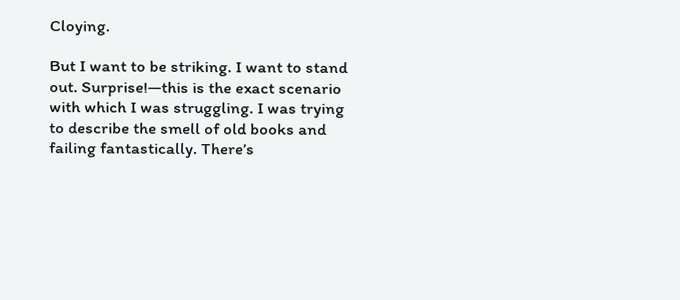Cloying.

But I want to be striking. I want to stand out. Surprise!—this is the exact scenario with which I was struggling. I was trying to describe the smell of old books and failing fantastically. There’s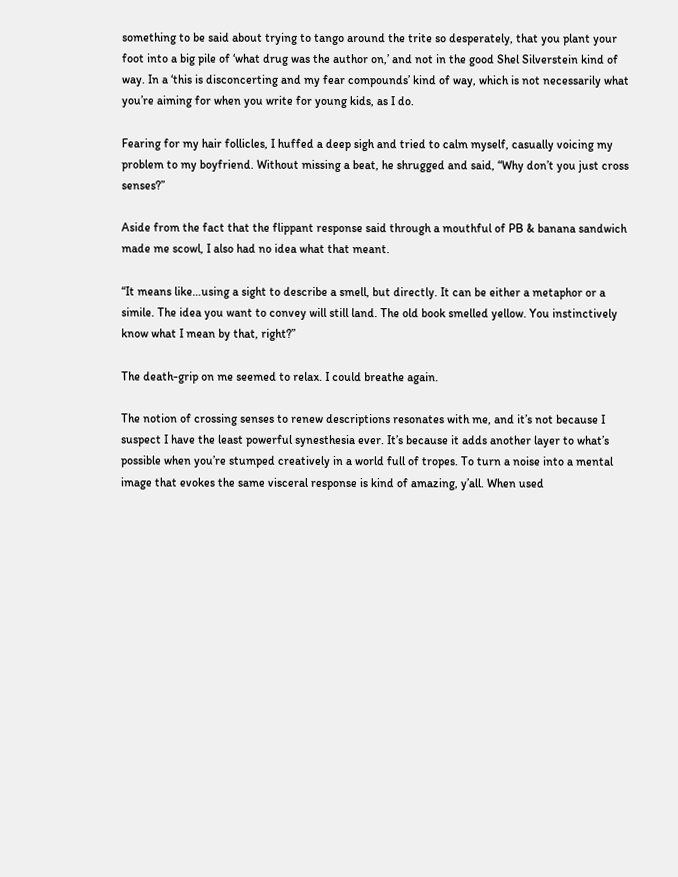something to be said about trying to tango around the trite so desperately, that you plant your foot into a big pile of ‘what drug was the author on,’ and not in the good Shel Silverstein kind of way. In a ‘this is disconcerting and my fear compounds’ kind of way, which is not necessarily what you’re aiming for when you write for young kids, as I do.

Fearing for my hair follicles, I huffed a deep sigh and tried to calm myself, casually voicing my problem to my boyfriend. Without missing a beat, he shrugged and said, “Why don’t you just cross senses?”

Aside from the fact that the flippant response said through a mouthful of PB & banana sandwich made me scowl, I also had no idea what that meant.

“It means like…using a sight to describe a smell, but directly. It can be either a metaphor or a simile. The idea you want to convey will still land. The old book smelled yellow. You instinctively know what I mean by that, right?”

The death-grip on me seemed to relax. I could breathe again.

The notion of crossing senses to renew descriptions resonates with me, and it’s not because I suspect I have the least powerful synesthesia ever. It’s because it adds another layer to what’s possible when you’re stumped creatively in a world full of tropes. To turn a noise into a mental image that evokes the same visceral response is kind of amazing, y’all. When used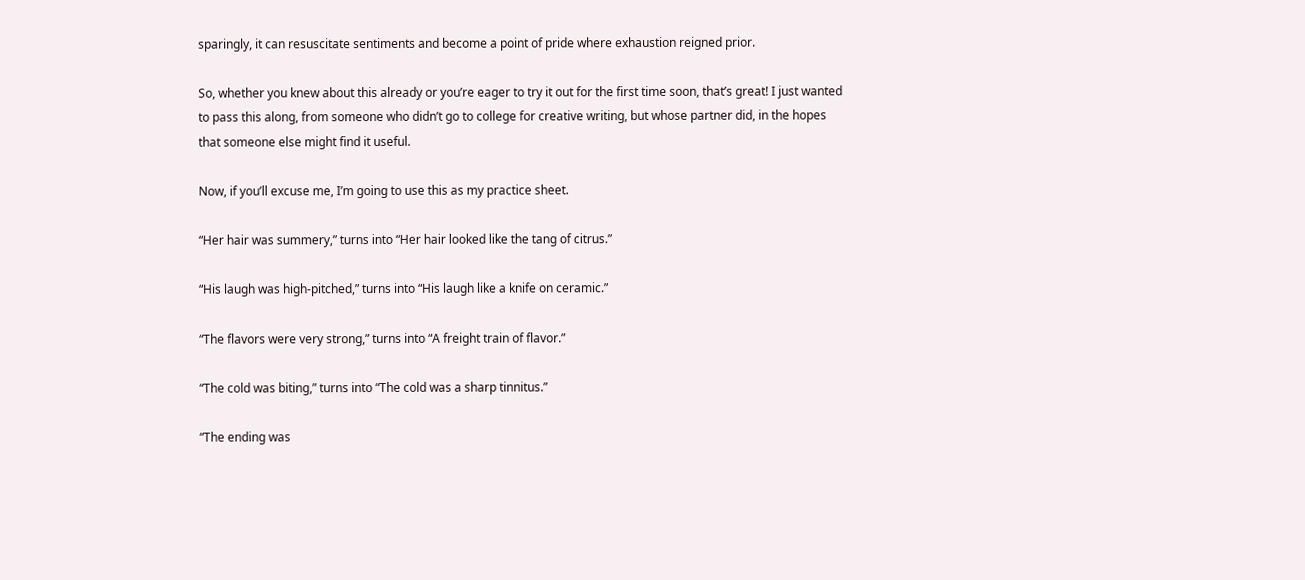sparingly, it can resuscitate sentiments and become a point of pride where exhaustion reigned prior.

So, whether you knew about this already or you’re eager to try it out for the first time soon, that’s great! I just wanted to pass this along, from someone who didn’t go to college for creative writing, but whose partner did, in the hopes that someone else might find it useful.

Now, if you’ll excuse me, I’m going to use this as my practice sheet.

“Her hair was summery,” turns into “Her hair looked like the tang of citrus.”

“His laugh was high-pitched,” turns into “His laugh like a knife on ceramic.”

“The flavors were very strong,” turns into “A freight train of flavor.”

“The cold was biting,” turns into “The cold was a sharp tinnitus.”

“The ending was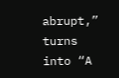abrupt,” turns into “A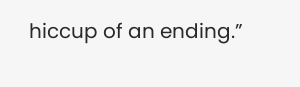hiccup of an ending.”